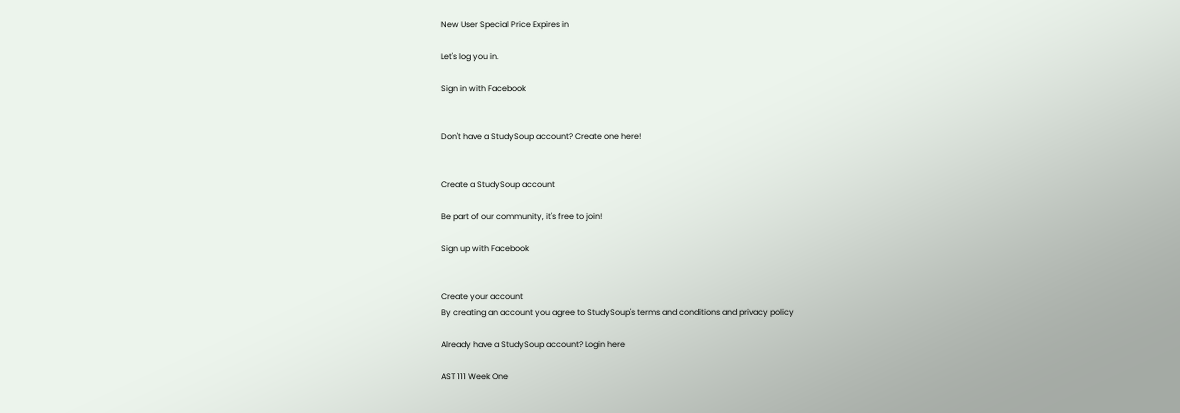New User Special Price Expires in

Let's log you in.

Sign in with Facebook


Don't have a StudySoup account? Create one here!


Create a StudySoup account

Be part of our community, it's free to join!

Sign up with Facebook


Create your account
By creating an account you agree to StudySoup's terms and conditions and privacy policy

Already have a StudySoup account? Login here

AST 111 Week One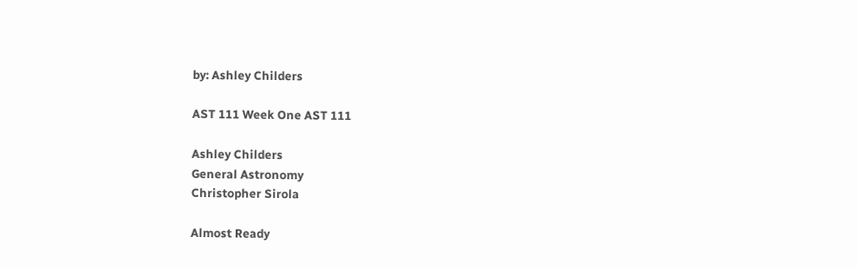by: Ashley Childers

AST 111 Week One AST 111

Ashley Childers
General Astronomy
Christopher Sirola

Almost Ready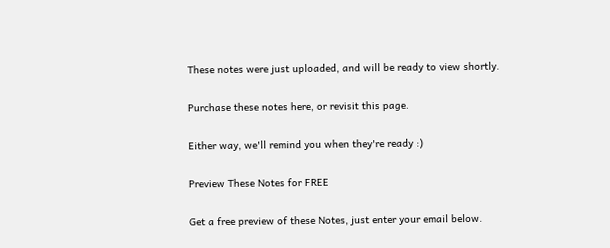These notes were just uploaded, and will be ready to view shortly.

Purchase these notes here, or revisit this page.

Either way, we'll remind you when they're ready :)

Preview These Notes for FREE

Get a free preview of these Notes, just enter your email below.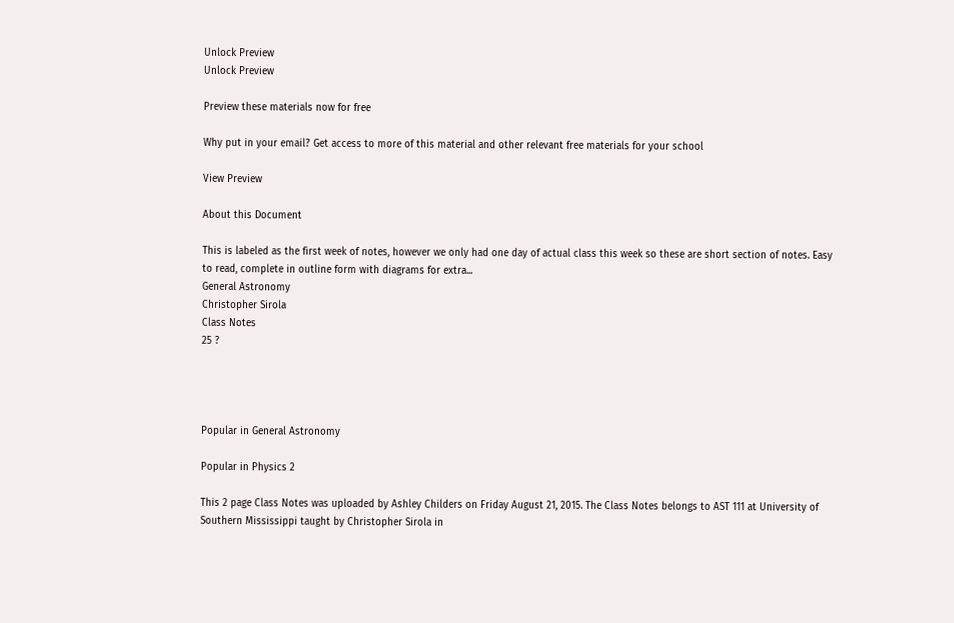Unlock Preview
Unlock Preview

Preview these materials now for free

Why put in your email? Get access to more of this material and other relevant free materials for your school

View Preview

About this Document

This is labeled as the first week of notes, however we only had one day of actual class this week so these are short section of notes. Easy to read, complete in outline form with diagrams for extra...
General Astronomy
Christopher Sirola
Class Notes
25 ?




Popular in General Astronomy

Popular in Physics 2

This 2 page Class Notes was uploaded by Ashley Childers on Friday August 21, 2015. The Class Notes belongs to AST 111 at University of Southern Mississippi taught by Christopher Sirola in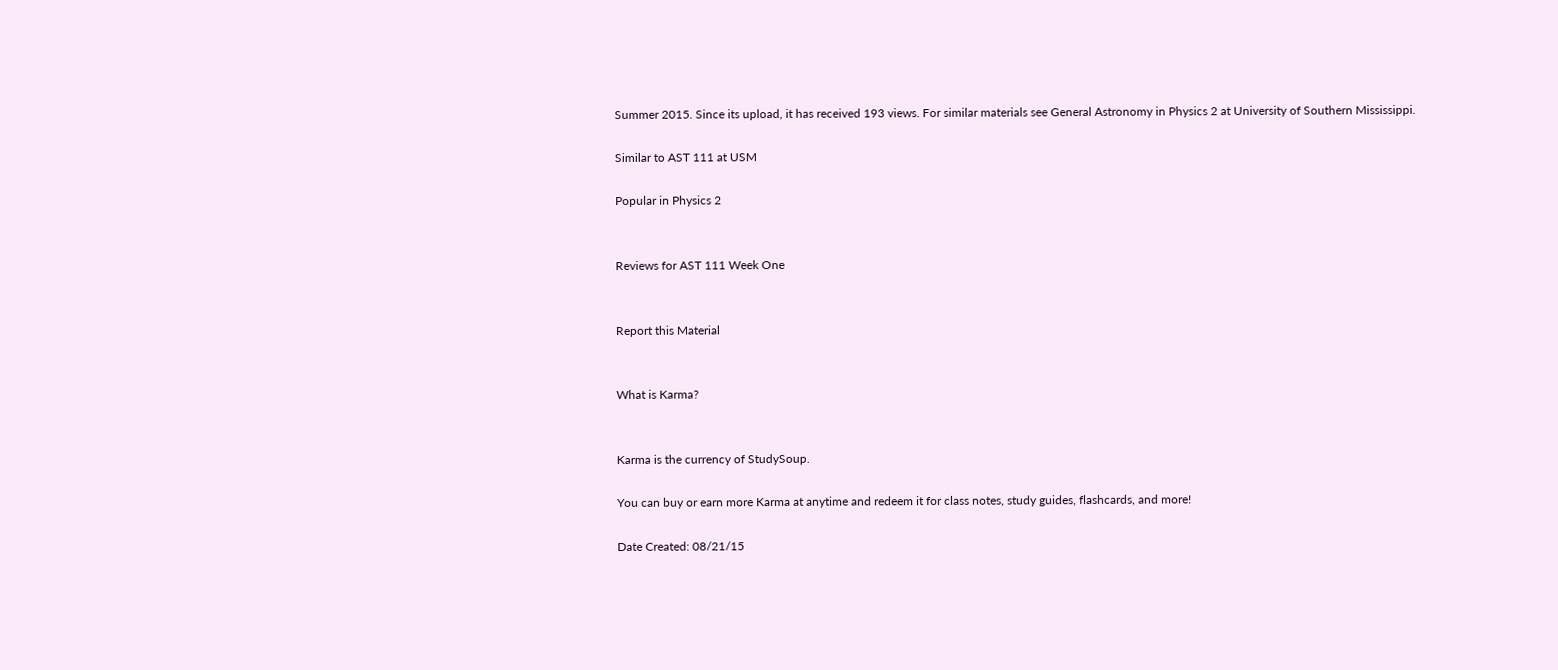Summer 2015. Since its upload, it has received 193 views. For similar materials see General Astronomy in Physics 2 at University of Southern Mississippi.

Similar to AST 111 at USM

Popular in Physics 2


Reviews for AST 111 Week One


Report this Material


What is Karma?


Karma is the currency of StudySoup.

You can buy or earn more Karma at anytime and redeem it for class notes, study guides, flashcards, and more!

Date Created: 08/21/15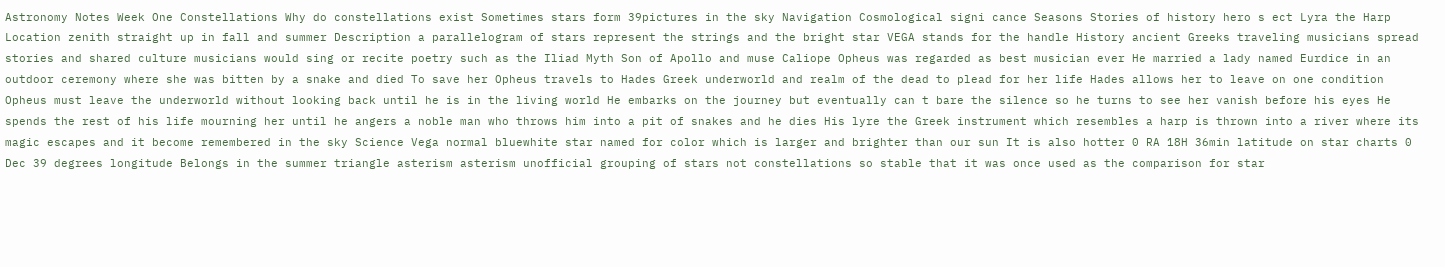Astronomy Notes Week One Constellations Why do constellations exist Sometimes stars form 39pictures in the sky Navigation Cosmological signi cance Seasons Stories of history hero s ect Lyra the Harp Location zenith straight up in fall and summer Description a parallelogram of stars represent the strings and the bright star VEGA stands for the handle History ancient Greeks traveling musicians spread stories and shared culture musicians would sing or recite poetry such as the Iliad Myth Son of Apollo and muse Caliope Opheus was regarded as best musician ever He married a lady named Eurdice in an outdoor ceremony where she was bitten by a snake and died To save her Opheus travels to Hades Greek underworld and realm of the dead to plead for her life Hades allows her to leave on one condition Opheus must leave the underworld without looking back until he is in the living world He embarks on the journey but eventually can t bare the silence so he turns to see her vanish before his eyes He spends the rest of his life mourning her until he angers a noble man who throws him into a pit of snakes and he dies His lyre the Greek instrument which resembles a harp is thrown into a river where its magic escapes and it become remembered in the sky Science Vega normal bluewhite star named for color which is larger and brighter than our sun It is also hotter 0 RA 18H 36min latitude on star charts 0 Dec 39 degrees longitude Belongs in the summer triangle asterism asterism unofficial grouping of stars not constellations so stable that it was once used as the comparison for star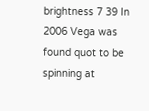brightness 7 39 In 2006 Vega was found quot to be spinning at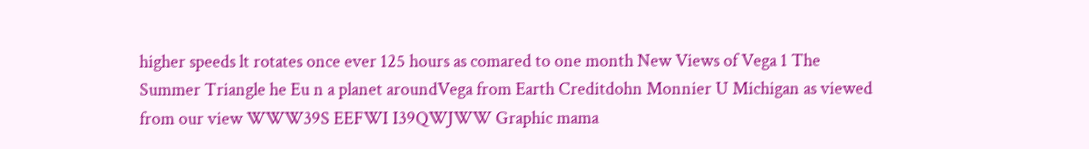higher speeds lt rotates once ever 125 hours as comared to one month New Views of Vega 1 The Summer Triangle he Eu n a planet aroundVega from Earth Creditdohn Monnier U Michigan as viewed from our view WWW39S EEFWI I39QWJWW Graphic mama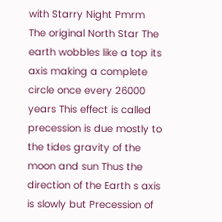with Starry Night Pmrm The original North Star The earth wobbles like a top its axis making a complete circle once every 26000 years This effect is called precession is due mostly to the tides gravity of the moon and sun Thus the direction of the Earth s axis is slowly but Precession of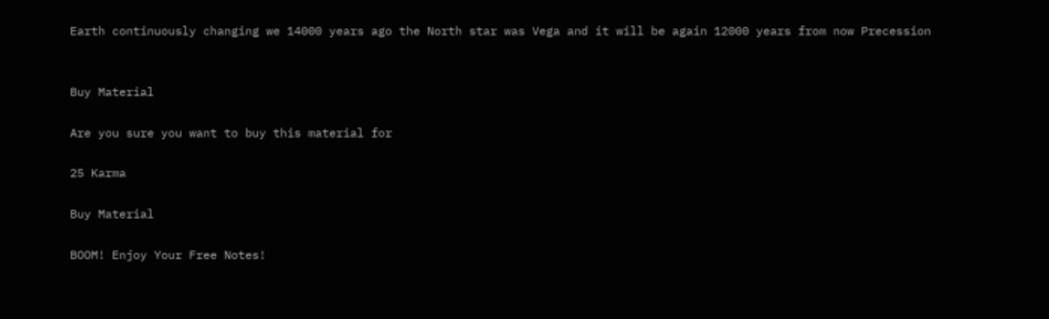Earth continuously changing we 14000 years ago the North star was Vega and it will be again 12000 years from now Precession


Buy Material

Are you sure you want to buy this material for

25 Karma

Buy Material

BOOM! Enjoy Your Free Notes!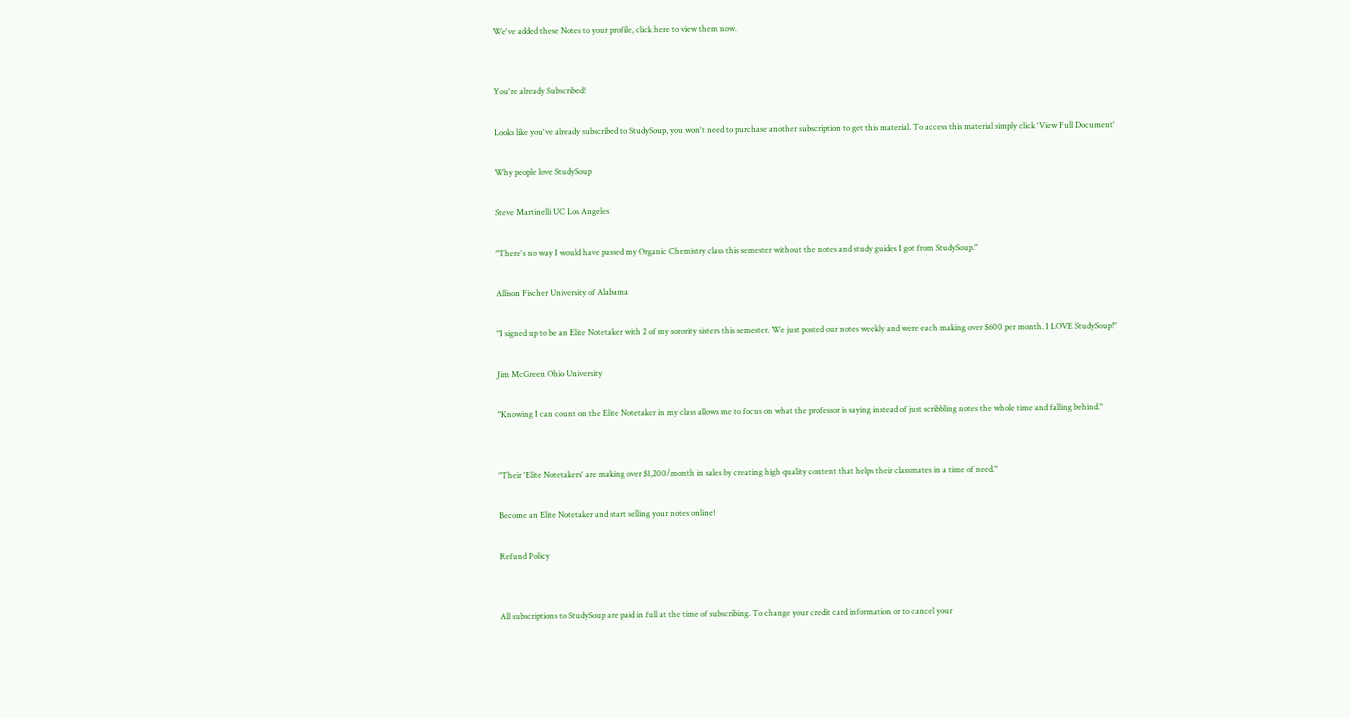We've added these Notes to your profile, click here to view them now.


You're already Subscribed!

Looks like you've already subscribed to StudySoup, you won't need to purchase another subscription to get this material. To access this material simply click 'View Full Document'

Why people love StudySoup

Steve Martinelli UC Los Angeles

"There's no way I would have passed my Organic Chemistry class this semester without the notes and study guides I got from StudySoup."

Allison Fischer University of Alabama

"I signed up to be an Elite Notetaker with 2 of my sorority sisters this semester. We just posted our notes weekly and were each making over $600 per month. I LOVE StudySoup!"

Jim McGreen Ohio University

"Knowing I can count on the Elite Notetaker in my class allows me to focus on what the professor is saying instead of just scribbling notes the whole time and falling behind."


"Their 'Elite Notetakers' are making over $1,200/month in sales by creating high quality content that helps their classmates in a time of need."

Become an Elite Notetaker and start selling your notes online!

Refund Policy


All subscriptions to StudySoup are paid in full at the time of subscribing. To change your credit card information or to cancel your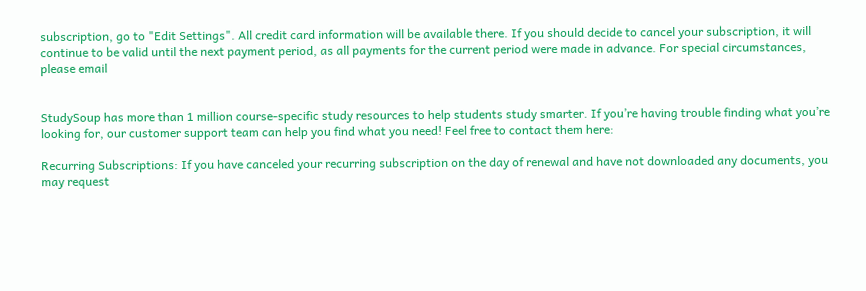subscription, go to "Edit Settings". All credit card information will be available there. If you should decide to cancel your subscription, it will continue to be valid until the next payment period, as all payments for the current period were made in advance. For special circumstances, please email


StudySoup has more than 1 million course-specific study resources to help students study smarter. If you’re having trouble finding what you’re looking for, our customer support team can help you find what you need! Feel free to contact them here:

Recurring Subscriptions: If you have canceled your recurring subscription on the day of renewal and have not downloaded any documents, you may request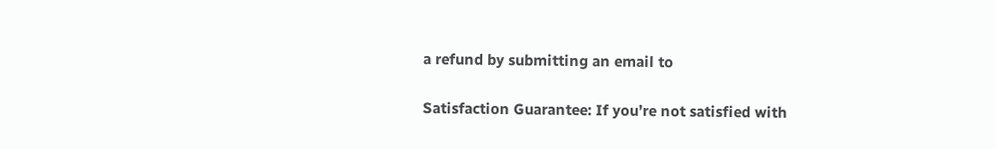a refund by submitting an email to

Satisfaction Guarantee: If you’re not satisfied with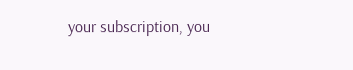your subscription, you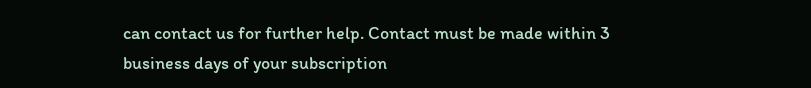can contact us for further help. Contact must be made within 3 business days of your subscription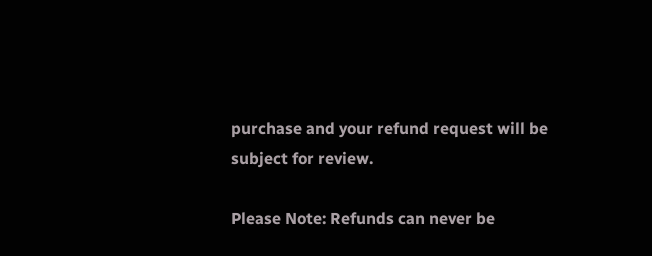purchase and your refund request will be subject for review.

Please Note: Refunds can never be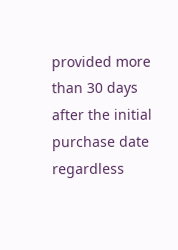provided more than 30 days after the initial purchase date regardless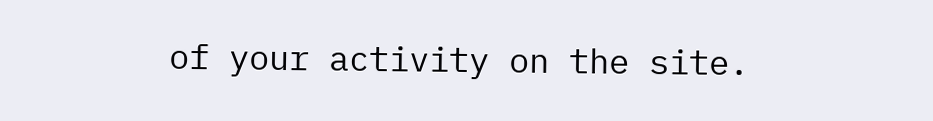of your activity on the site.